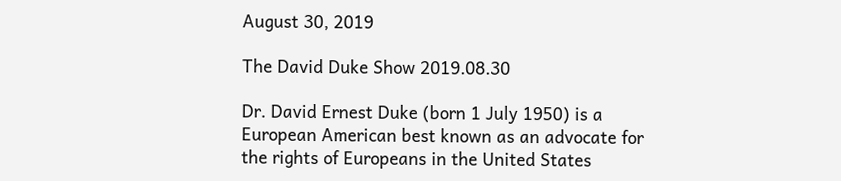August 30, 2019

The David Duke Show 2019.08.30

Dr. David Ernest Duke (born 1 July 1950) is a European American best known as an advocate for the rights of Europeans in the United States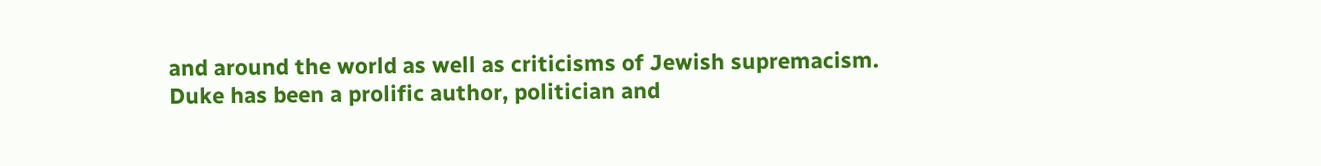and around the world as well as criticisms of Jewish supremacism. Duke has been a prolific author, politician and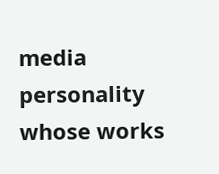media personality whose works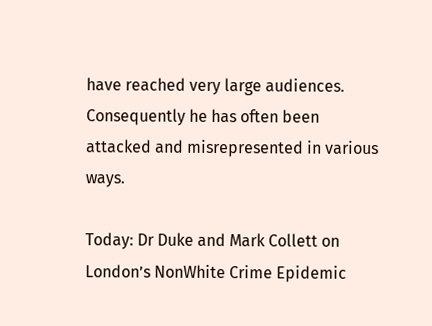have reached very large audiences. Consequently he has often been attacked and misrepresented in various ways.

Today: Dr Duke and Mark Collett on London’s NonWhite Crime Epidemic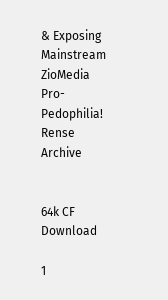& Exposing Mainstream ZioMedia Pro-Pedophilia!
Rense Archive


64k CF Download

1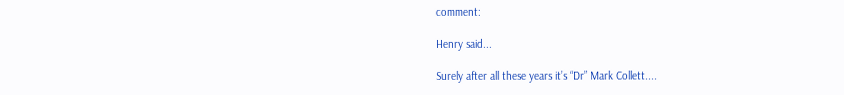comment:

Henry said...

Surely after all these years it’s “Dr” Mark Collett....